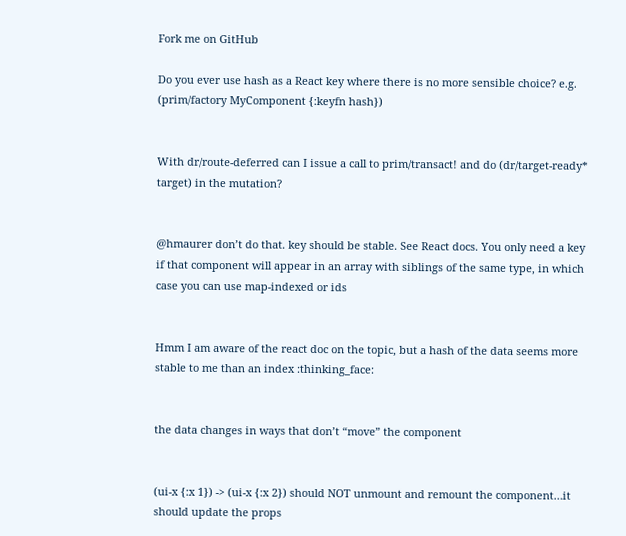Fork me on GitHub

Do you ever use hash as a React key where there is no more sensible choice? e.g. (prim/factory MyComponent {:keyfn hash})


With dr/route-deferred can I issue a call to prim/transact! and do (dr/target-ready* target) in the mutation?


@hmaurer don’t do that. key should be stable. See React docs. You only need a key if that component will appear in an array with siblings of the same type, in which case you can use map-indexed or ids


Hmm I am aware of the react doc on the topic, but a hash of the data seems more stable to me than an index :thinking_face:


the data changes in ways that don’t “move” the component


(ui-x {:x 1}) -> (ui-x {:x 2}) should NOT unmount and remount the component…it should update the props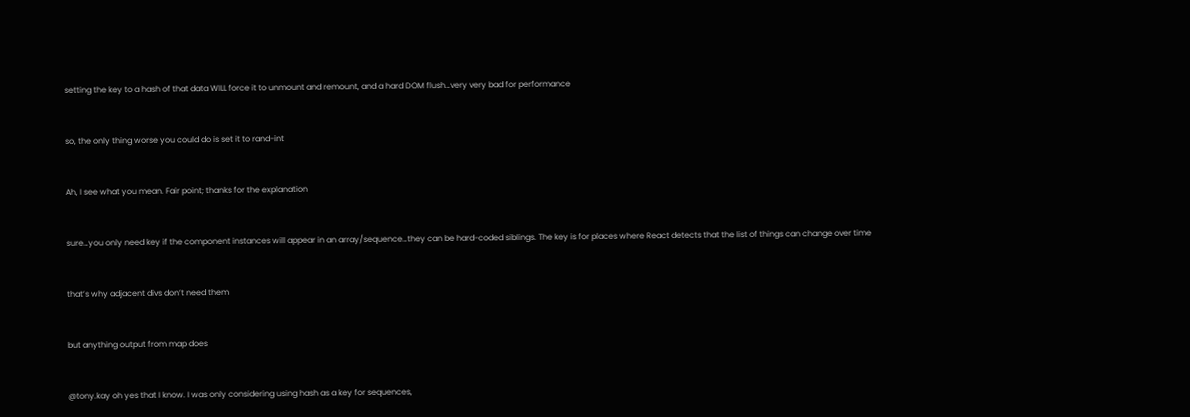setting the key to a hash of that data WILL force it to unmount and remount, and a hard DOM flush…very very bad for performance


so, the only thing worse you could do is set it to rand-int


Ah, I see what you mean. Fair point; thanks for the explanation


sure…you only need key if the component instances will appear in an array/sequence…they can be hard-coded siblings. The key is for places where React detects that the list of things can change over time


that’s why adjacent divs don’t need them


but anything output from map does


@tony.kay oh yes that I know. I was only considering using hash as a key for sequences,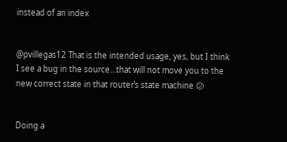instead of an index


@pvillegas12 That is the intended usage, yes, but I think I see a bug in the source…that will not move you to the new correct state in that router’s state machine 😕


Doing a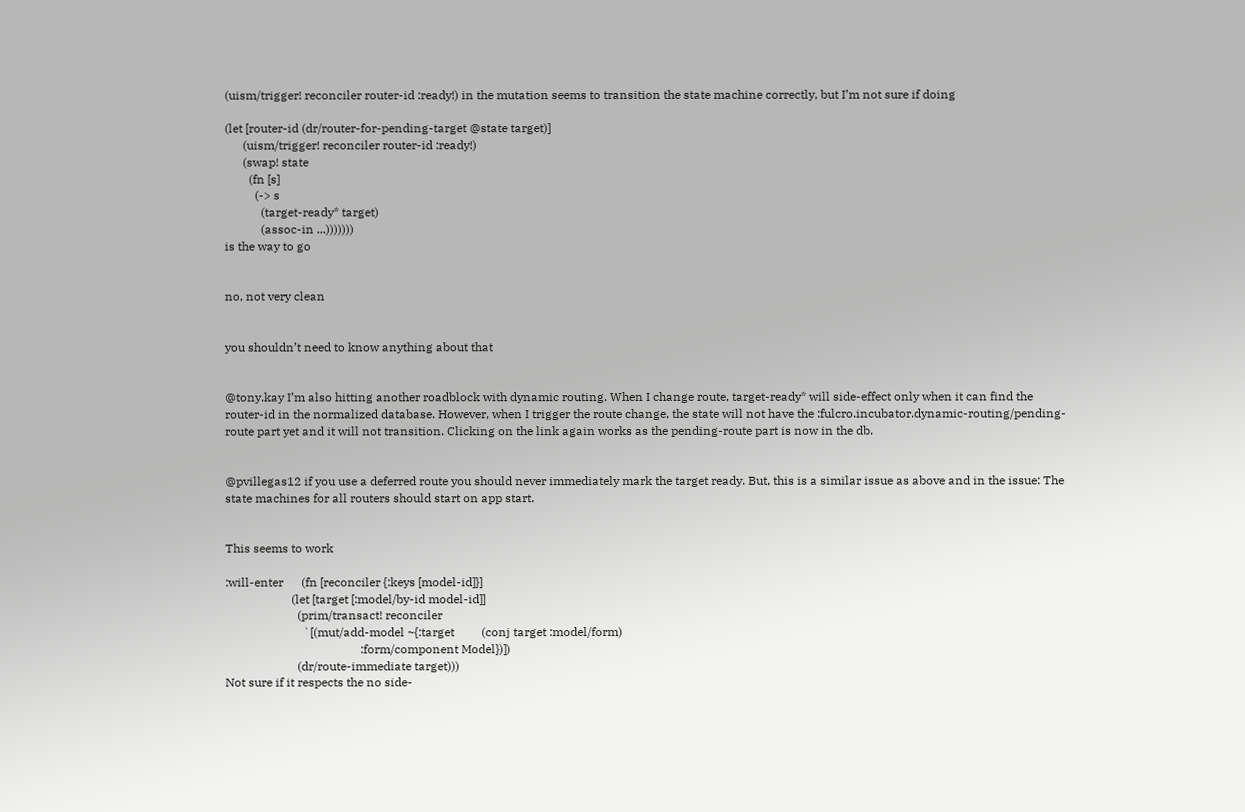(uism/trigger! reconciler router-id :ready!) in the mutation seems to transition the state machine correctly, but I’m not sure if doing

(let [router-id (dr/router-for-pending-target @state target)]
      (uism/trigger! reconciler router-id :ready!)
      (swap! state
        (fn [s]
          (-> s
            (target-ready* target)
            (assoc-in ...)))))))
is the way to go


no, not very clean


you shouldn’t need to know anything about that


@tony.kay I’m also hitting another roadblock with dynamic routing. When I change route, target-ready* will side-effect only when it can find the router-id in the normalized database. However, when I trigger the route change, the state will not have the :fulcro.incubator.dynamic-routing/pending-route part yet and it will not transition. Clicking on the link again works as the pending-route part is now in the db.


@pvillegas12 if you use a deferred route you should never immediately mark the target ready. But, this is a similar issue as above and in the issue: The state machines for all routers should start on app start.


This seems to work

:will-enter      (fn [reconciler {:keys [model-id]}]
                      (let [target [:model/by-id model-id]]
                        (prim/transact! reconciler
                          `[(mut/add-model ~{:target         (conj target :model/form)
                                             :form/component Model})])
                        (dr/route-immediate target)))
Not sure if it respects the no side-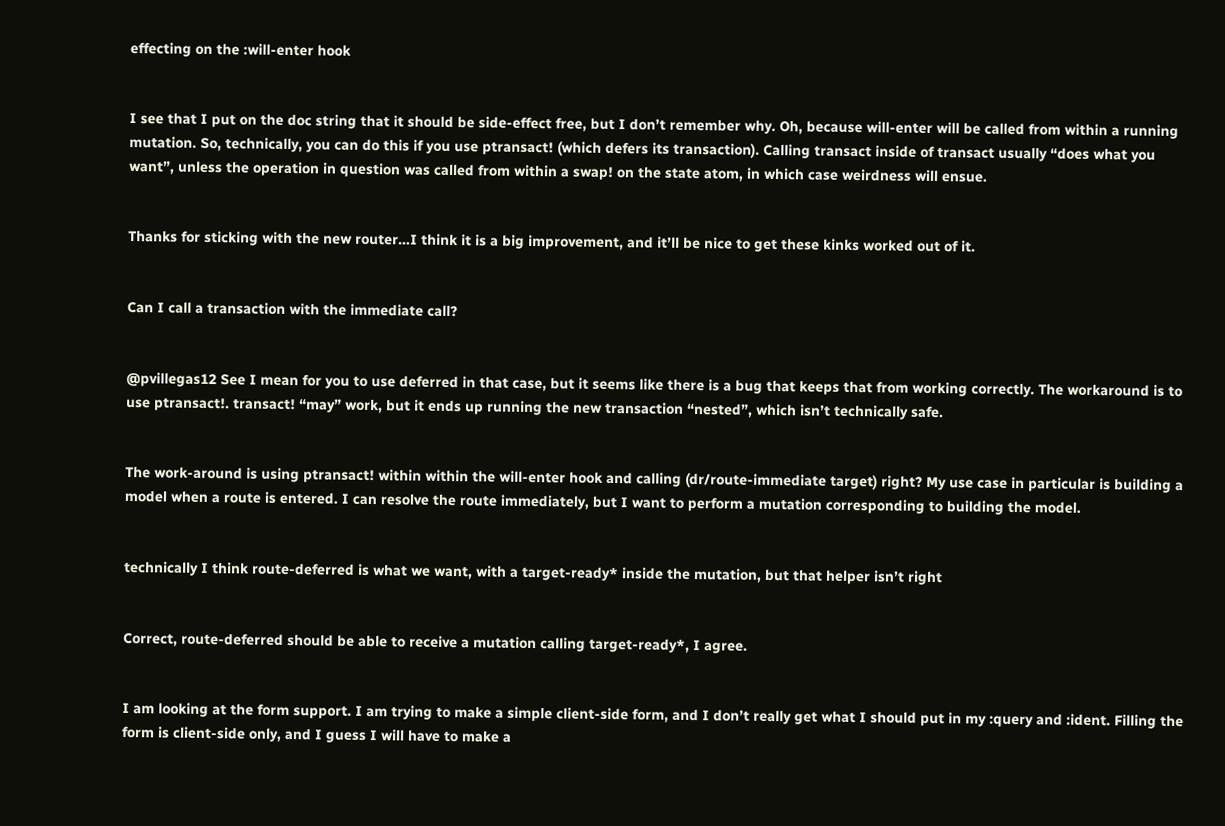effecting on the :will-enter hook


I see that I put on the doc string that it should be side-effect free, but I don’t remember why. Oh, because will-enter will be called from within a running mutation. So, technically, you can do this if you use ptransact! (which defers its transaction). Calling transact inside of transact usually “does what you want”, unless the operation in question was called from within a swap! on the state atom, in which case weirdness will ensue.


Thanks for sticking with the new router…I think it is a big improvement, and it’ll be nice to get these kinks worked out of it.


Can I call a transaction with the immediate call?


@pvillegas12 See I mean for you to use deferred in that case, but it seems like there is a bug that keeps that from working correctly. The workaround is to use ptransact!. transact! “may” work, but it ends up running the new transaction “nested”, which isn’t technically safe.


The work-around is using ptransact! within within the will-enter hook and calling (dr/route-immediate target) right? My use case in particular is building a model when a route is entered. I can resolve the route immediately, but I want to perform a mutation corresponding to building the model.


technically I think route-deferred is what we want, with a target-ready* inside the mutation, but that helper isn’t right


Correct, route-deferred should be able to receive a mutation calling target-ready*, I agree.


I am looking at the form support. I am trying to make a simple client-side form, and I don’t really get what I should put in my :query and :ident. Filling the form is client-side only, and I guess I will have to make a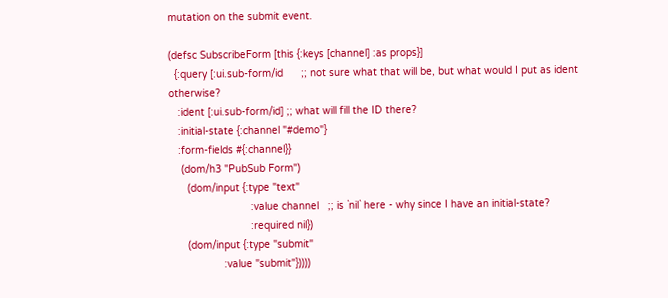mutation on the submit event.

(defsc SubscribeForm [this {:keys [channel] :as props}]
  {:query [:ui.sub-form/id      ;; not sure what that will be, but what would I put as ident otherwise?
   :ident [:ui.sub-form/id] ;; what will fill the ID there?
   :initial-state {:channel "#demo"}
   :form-fields #{:channel}}
    (dom/h3 "PubSub Form")
      (dom/input {:type "text"
                           :value channel   ;; is `nil` here - why since I have an initial-state?
                           :required nil})
      (dom/input {:type "submit"
                  :value "submit"}))))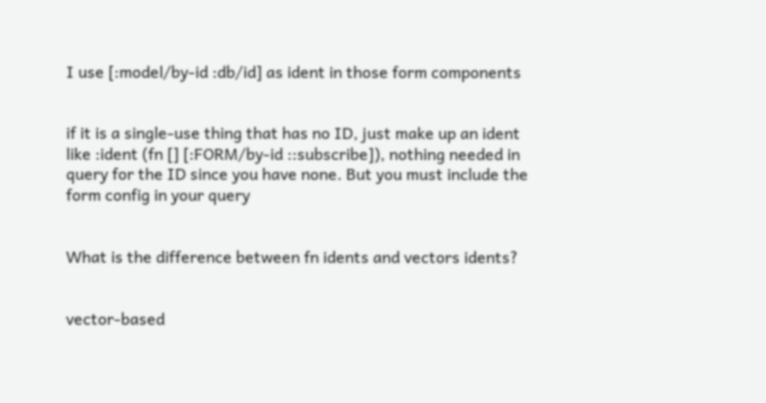I use [:model/by-id :db/id] as ident in those form components


if it is a single-use thing that has no ID, just make up an ident like :ident (fn [] [:FORM/by-id ::subscribe]), nothing needed in query for the ID since you have none. But you must include the form config in your query


What is the difference between fn idents and vectors idents?


vector-based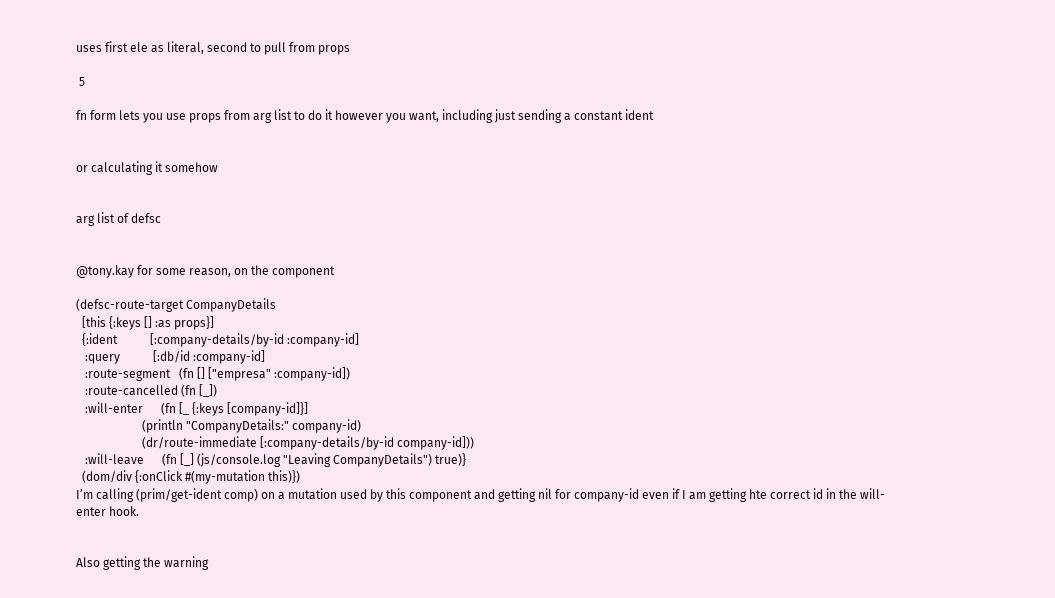uses first ele as literal, second to pull from props

 5

fn form lets you use props from arg list to do it however you want, including just sending a constant ident


or calculating it somehow


arg list of defsc


@tony.kay for some reason, on the component

(defsc-route-target CompanyDetails
  [this {:keys [] :as props}]
  {:ident           [:company-details/by-id :company-id]
   :query           [:db/id :company-id]
   :route-segment   (fn [] ["empresa" :company-id])
   :route-cancelled (fn [_])
   :will-enter      (fn [_ {:keys [company-id]}]
                      (println "CompanyDetails:" company-id)
                      (dr/route-immediate [:company-details/by-id company-id]))
   :will-leave      (fn [_] (js/console.log "Leaving CompanyDetails") true)}
  (dom/div {:onClick #(my-mutation this)})
I’m calling (prim/get-ident comp) on a mutation used by this component and getting nil for company-id even if I am getting hte correct id in the will-enter hook.


Also getting the warning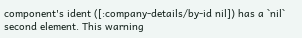component's ident ([:company-details/by-id nil]) has a `nil` second element. This warning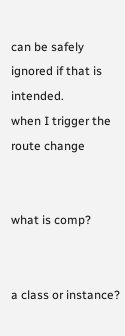can be safely ignored if that is intended.
when I trigger the route change


what is comp?


a class or instance?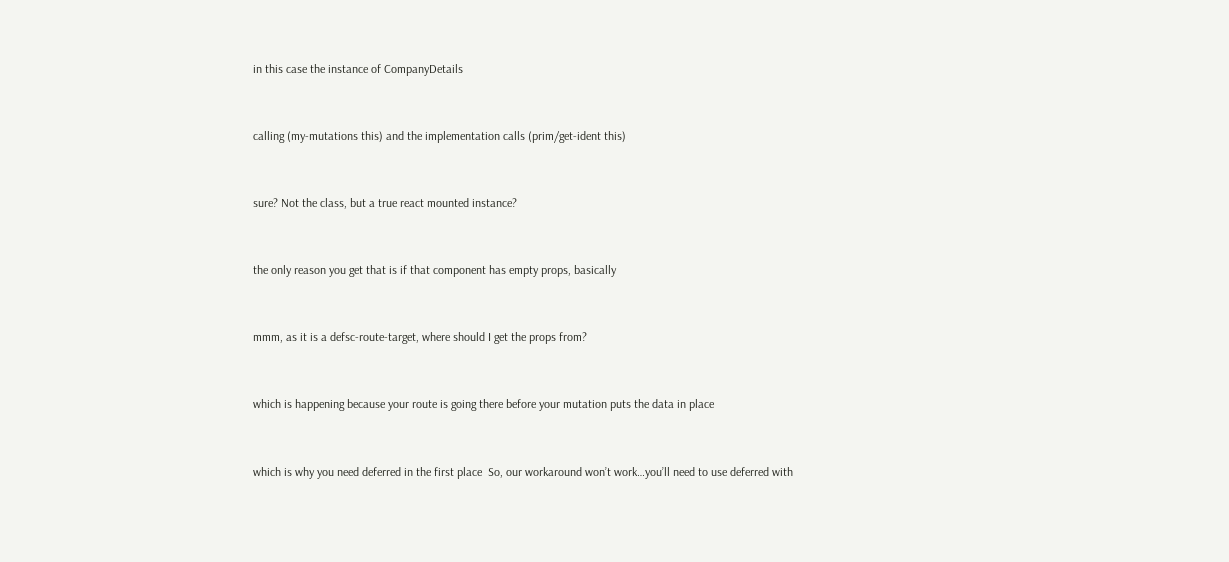in this case the instance of CompanyDetails


calling (my-mutations this) and the implementation calls (prim/get-ident this)


sure? Not the class, but a true react mounted instance?


the only reason you get that is if that component has empty props, basically


mmm, as it is a defsc-route-target, where should I get the props from?


which is happening because your route is going there before your mutation puts the data in place


which is why you need deferred in the first place  So, our workaround won’t work…you’ll need to use deferred with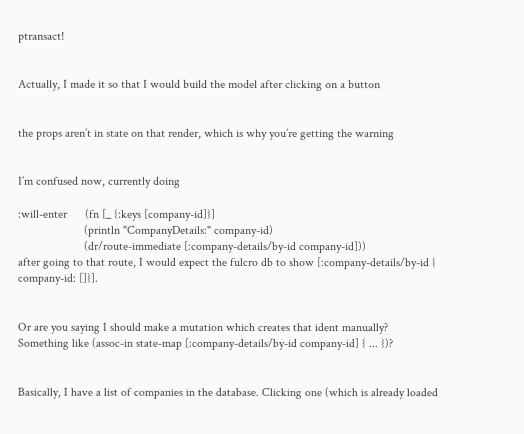ptransact!


Actually, I made it so that I would build the model after clicking on a button


the props aren’t in state on that render, which is why you’re getting the warning


I’m confused now, currently doing

:will-enter      (fn [_ {:keys [company-id]}]
                      (println "CompanyDetails:" company-id)
                      (dr/route-immediate [:company-details/by-id company-id]))
after going to that route, I would expect the fulcro db to show [:company-details/by-id { company-id: []}].


Or are you saying I should make a mutation which creates that ident manually? Something like (assoc-in state-map [:company-details/by-id company-id] { ... })?


Basically, I have a list of companies in the database. Clicking one (which is already loaded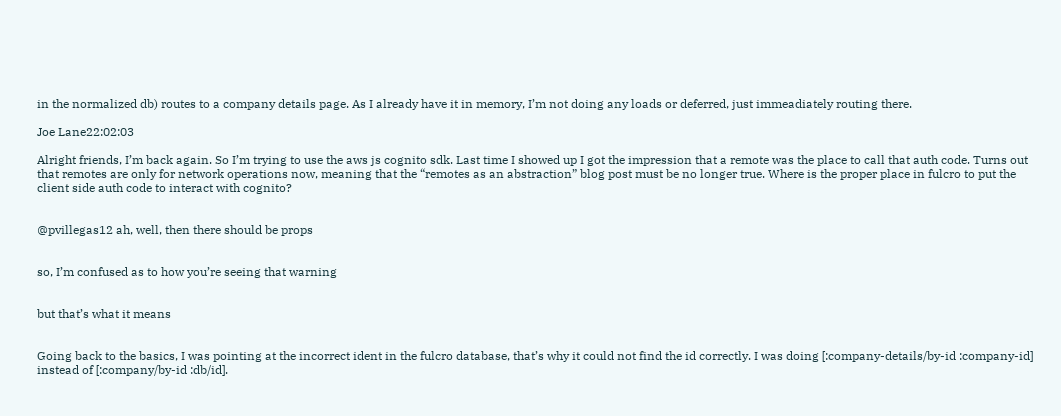in the normalized db) routes to a company details page. As I already have it in memory, I’m not doing any loads or deferred, just immeadiately routing there.

Joe Lane22:02:03

Alright friends, I’m back again. So I’m trying to use the aws js cognito sdk. Last time I showed up I got the impression that a remote was the place to call that auth code. Turns out that remotes are only for network operations now, meaning that the “remotes as an abstraction” blog post must be no longer true. Where is the proper place in fulcro to put the client side auth code to interact with cognito?


@pvillegas12 ah, well, then there should be props


so, I’m confused as to how you’re seeing that warning


but that’s what it means


Going back to the basics, I was pointing at the incorrect ident in the fulcro database, that’s why it could not find the id correctly. I was doing [:company-details/by-id :company-id] instead of [:company/by-id :db/id].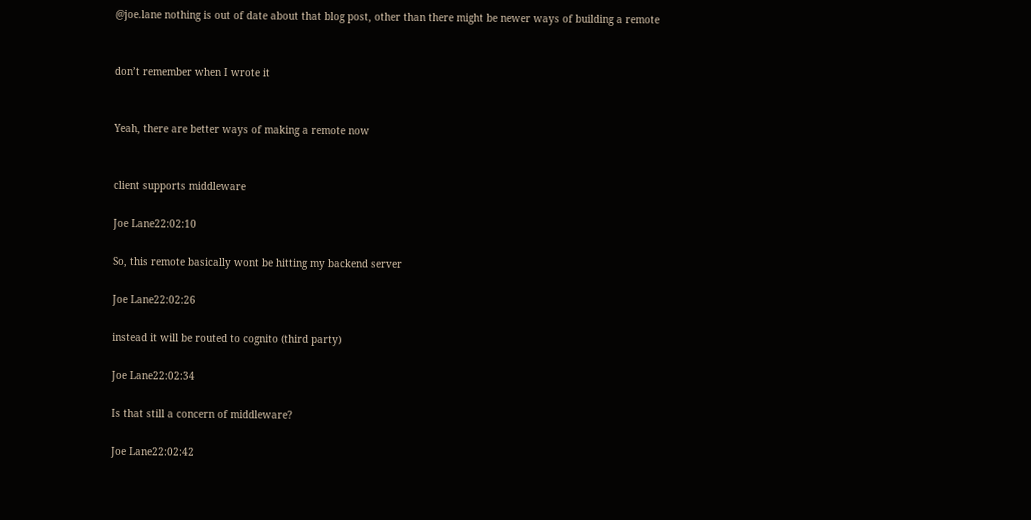@joe.lane nothing is out of date about that blog post, other than there might be newer ways of building a remote


don’t remember when I wrote it


Yeah, there are better ways of making a remote now


client supports middleware

Joe Lane22:02:10

So, this remote basically wont be hitting my backend server

Joe Lane22:02:26

instead it will be routed to cognito (third party)

Joe Lane22:02:34

Is that still a concern of middleware?

Joe Lane22:02:42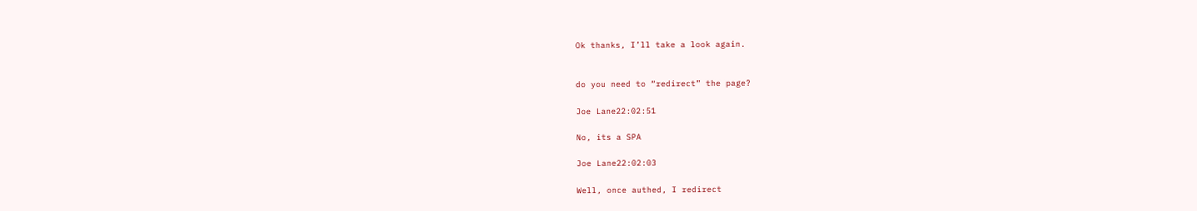Ok thanks, I’ll take a look again.


do you need to “redirect” the page?

Joe Lane22:02:51

No, its a SPA

Joe Lane22:02:03

Well, once authed, I redirect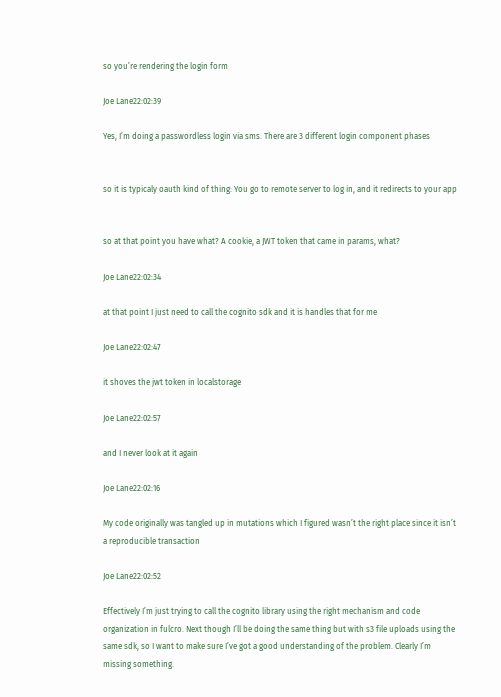so you’re rendering the login form

Joe Lane22:02:39

Yes, I’m doing a passwordless login via sms. There are 3 different login component phases


so it is typicaly oauth kind of thing: You go to remote server to log in, and it redirects to your app


so at that point you have what? A cookie, a JWT token that came in params, what?

Joe Lane22:02:34

at that point I just need to call the cognito sdk and it is handles that for me

Joe Lane22:02:47

it shoves the jwt token in localstorage

Joe Lane22:02:57

and I never look at it again

Joe Lane22:02:16

My code originally was tangled up in mutations which I figured wasn’t the right place since it isn’t a reproducible transaction

Joe Lane22:02:52

Effectively I’m just trying to call the cognito library using the right mechanism and code organization in fulcro. Next though I’ll be doing the same thing but with s3 file uploads using the same sdk, so I want to make sure I’ve got a good understanding of the problem. Clearly I’m missing something.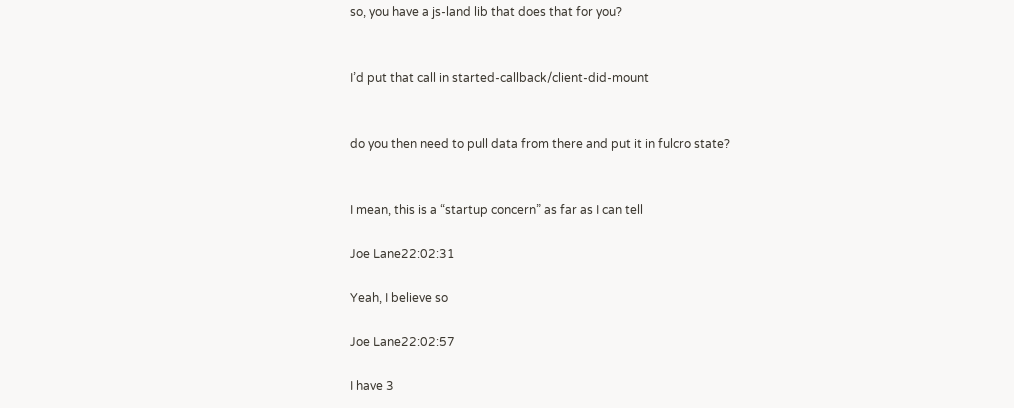so, you have a js-land lib that does that for you?


I’d put that call in started-callback/client-did-mount


do you then need to pull data from there and put it in fulcro state?


I mean, this is a “startup concern” as far as I can tell

Joe Lane22:02:31

Yeah, I believe so

Joe Lane22:02:57

I have 3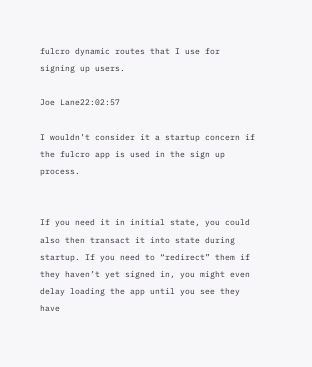fulcro dynamic routes that I use for signing up users.

Joe Lane22:02:57

I wouldn’t consider it a startup concern if the fulcro app is used in the sign up process.


If you need it in initial state, you could also then transact it into state during startup. If you need to “redirect” them if they haven’t yet signed in, you might even delay loading the app until you see they have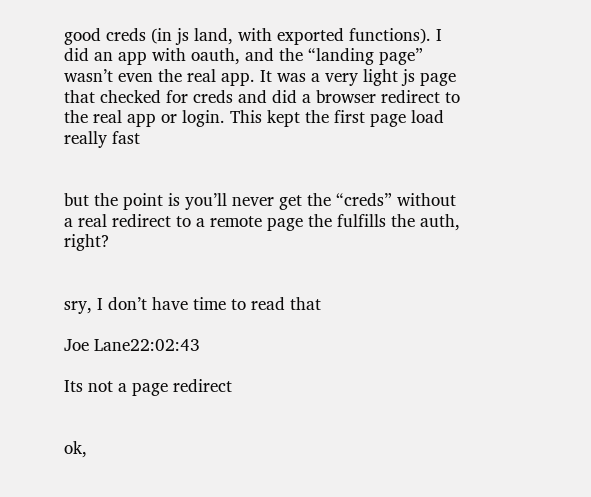good creds (in js land, with exported functions). I did an app with oauth, and the “landing page” wasn’t even the real app. It was a very light js page that checked for creds and did a browser redirect to the real app or login. This kept the first page load really fast


but the point is you’ll never get the “creds” without a real redirect to a remote page the fulfills the auth, right?


sry, I don’t have time to read that

Joe Lane22:02:43

Its not a page redirect


ok,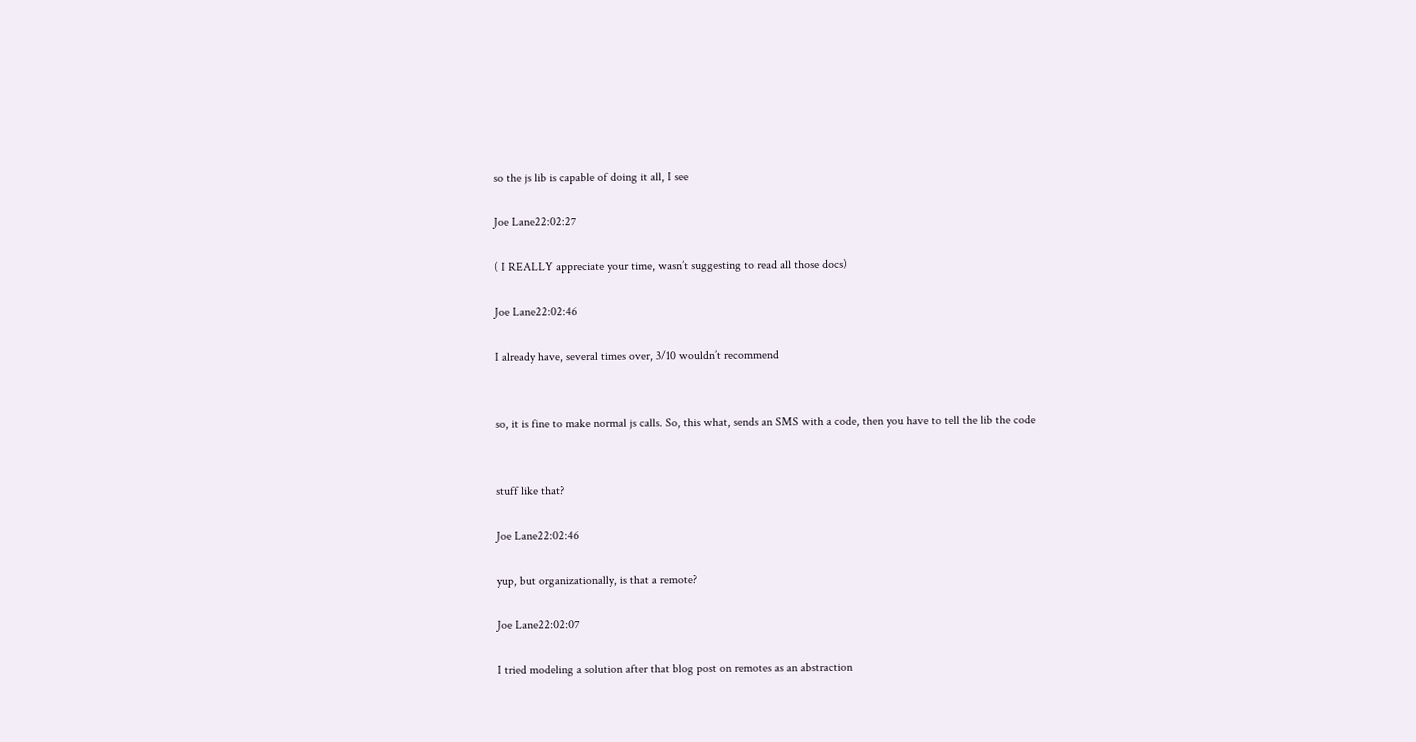so the js lib is capable of doing it all, I see

Joe Lane22:02:27

( I REALLY appreciate your time, wasn’t suggesting to read all those docs)

Joe Lane22:02:46

I already have, several times over, 3/10 wouldn’t recommend


so, it is fine to make normal js calls. So, this what, sends an SMS with a code, then you have to tell the lib the code


stuff like that?

Joe Lane22:02:46

yup, but organizationally, is that a remote?

Joe Lane22:02:07

I tried modeling a solution after that blog post on remotes as an abstraction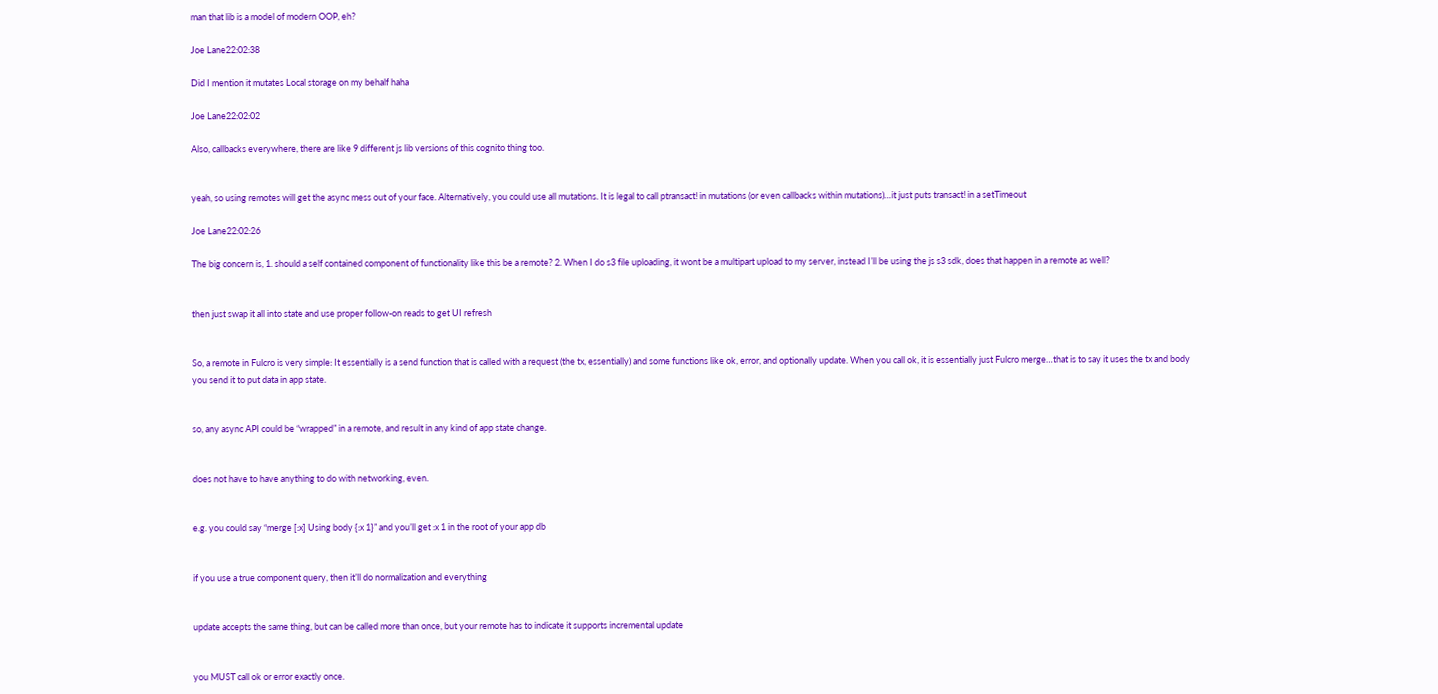man that lib is a model of modern OOP, eh?

Joe Lane22:02:38

Did I mention it mutates Local storage on my behalf haha

Joe Lane22:02:02

Also, callbacks everywhere, there are like 9 different js lib versions of this cognito thing too.


yeah, so using remotes will get the async mess out of your face. Alternatively, you could use all mutations. It is legal to call ptransact! in mutations (or even callbacks within mutations)…it just puts transact! in a setTimeout

Joe Lane22:02:26

The big concern is, 1. should a self contained component of functionality like this be a remote? 2. When I do s3 file uploading, it wont be a multipart upload to my server, instead I’ll be using the js s3 sdk, does that happen in a remote as well?


then just swap it all into state and use proper follow-on reads to get UI refresh


So, a remote in Fulcro is very simple: It essentially is a send function that is called with a request (the tx, essentially) and some functions like ok, error, and optionally update. When you call ok, it is essentially just Fulcro merge…that is to say it uses the tx and body you send it to put data in app state.


so, any async API could be “wrapped” in a remote, and result in any kind of app state change.


does not have to have anything to do with networking, even.


e.g. you could say “merge [:x] Using body {:x 1}” and you’ll get :x 1 in the root of your app db


if you use a true component query, then it’ll do normalization and everything


update accepts the same thing, but can be called more than once, but your remote has to indicate it supports incremental update


you MUST call ok or error exactly once.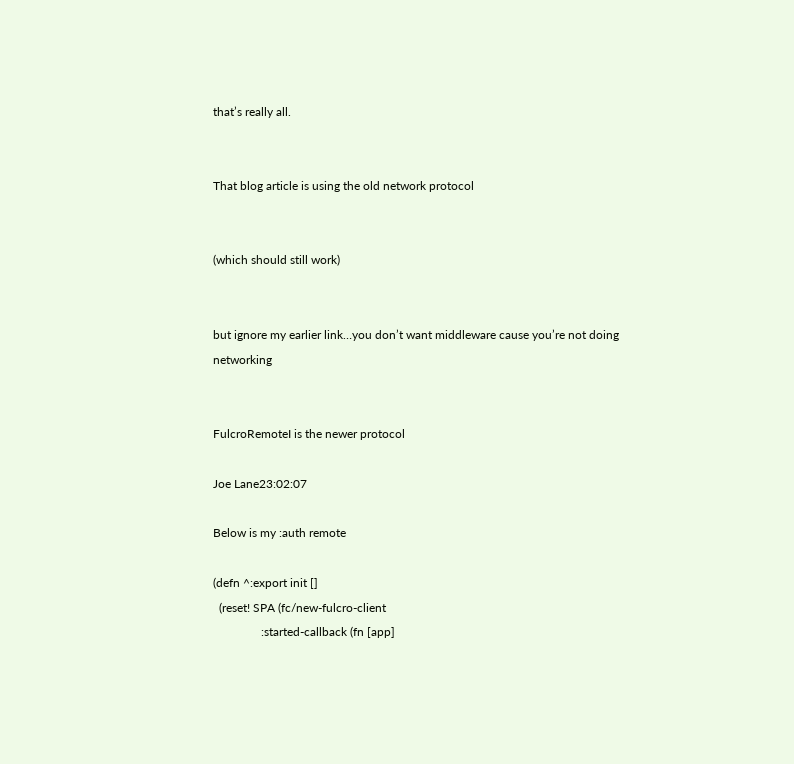that’s really all.


That blog article is using the old network protocol


(which should still work)


but ignore my earlier link…you don’t want middleware cause you’re not doing networking


FulcroRemoteI is the newer protocol

Joe Lane23:02:07

Below is my :auth remote

(defn ^:export init []
  (reset! SPA (fc/new-fulcro-client
                :started-callback (fn [app]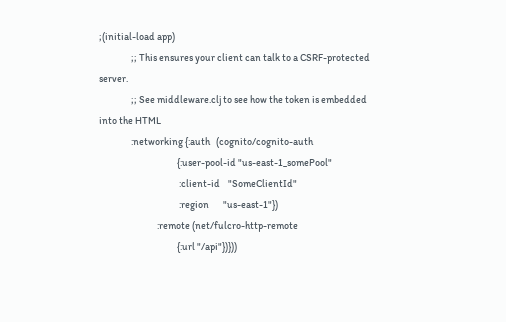;(initial-load app)
                ;; This ensures your client can talk to a CSRF-protected server.
                ;; See middleware.clj to see how the token is embedded into the HTML
                :networking {:auth   (cognito/cognito-auth
                                       {:user-pool-id "us-east-1_somePool"
                                        :client-id    "SomeClientId"
                                        :region       "us-east-1"})
                             :remote (net/fulcro-http-remote
                                       {:url "/api"})}))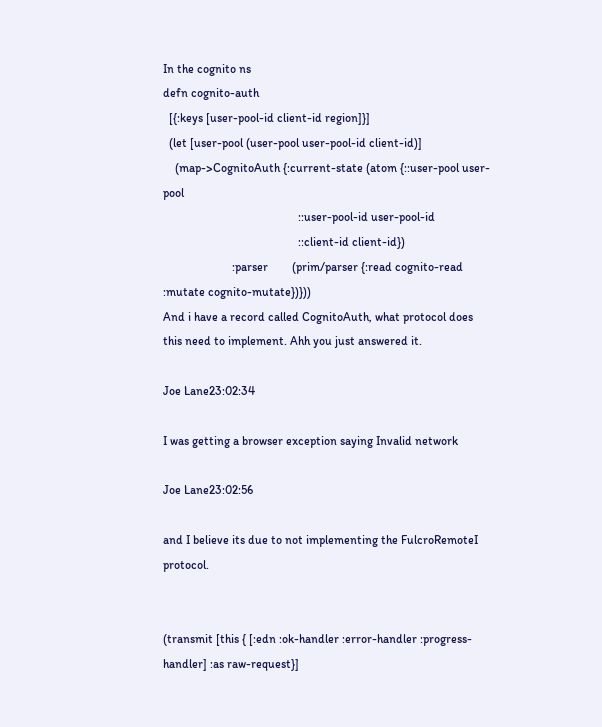In the cognito ns
defn cognito-auth
  [{:keys [user-pool-id client-id region]}]
  (let [user-pool (user-pool user-pool-id client-id)]
    (map->CognitoAuth {:current-state (atom {::user-pool user-pool
                                             ::user-pool-id user-pool-id
                                             ::client-id client-id})
                       :parser        (prim/parser {:read cognito-read :mutate cognito-mutate})}))
And i have a record called CognitoAuth, what protocol does this need to implement. Ahh you just answered it.

Joe Lane23:02:34

I was getting a browser exception saying Invalid network

Joe Lane23:02:56

and I believe its due to not implementing the FulcroRemoteI protocol.


(transmit [this { [:edn :ok-handler :error-handler :progress-handler] :as raw-request}]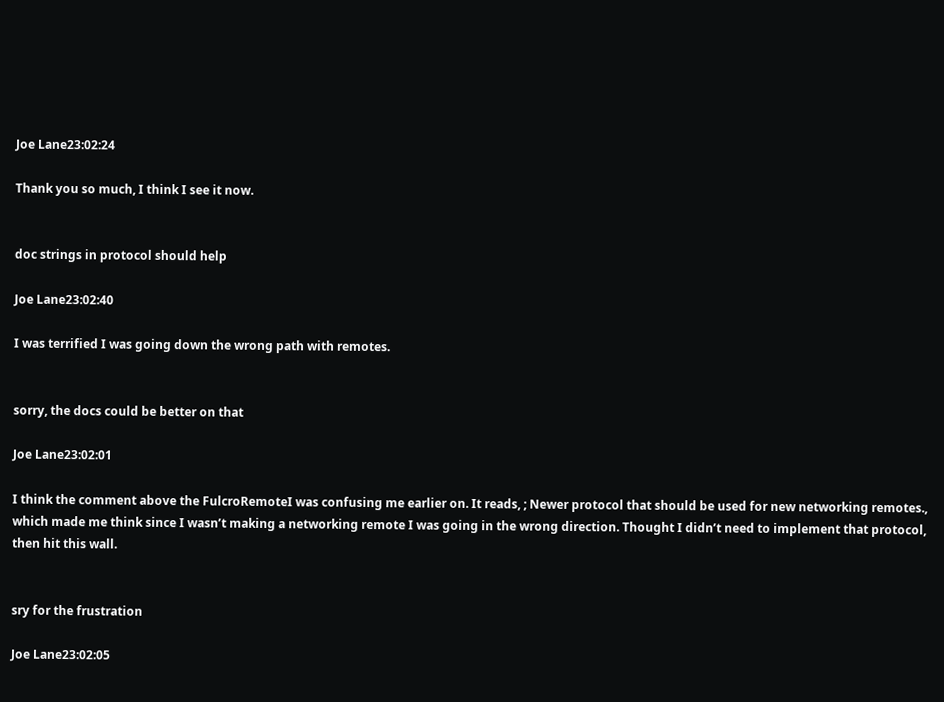Joe Lane23:02:24

Thank you so much, I think I see it now.


doc strings in protocol should help

Joe Lane23:02:40

I was terrified I was going down the wrong path with remotes.


sorry, the docs could be better on that

Joe Lane23:02:01

I think the comment above the FulcroRemoteI was confusing me earlier on. It reads, ; Newer protocol that should be used for new networking remotes., which made me think since I wasn’t making a networking remote I was going in the wrong direction. Thought I didn’t need to implement that protocol, then hit this wall.


sry for the frustration

Joe Lane23:02:05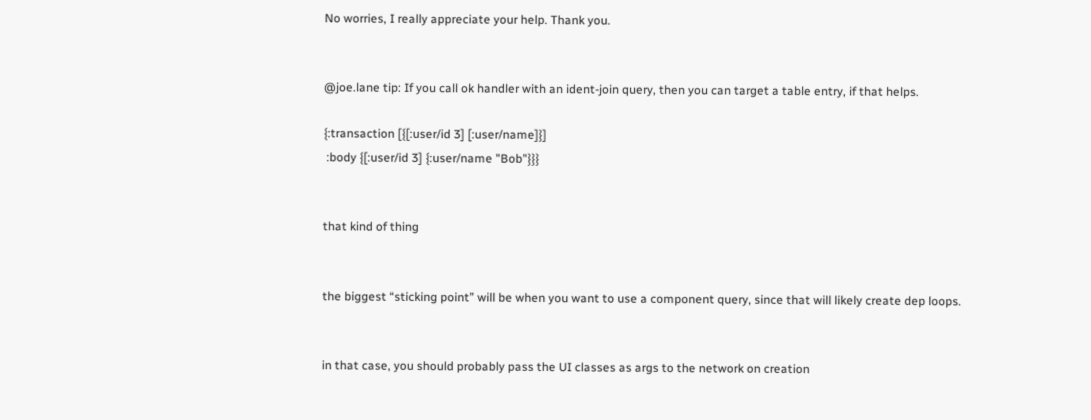No worries, I really appreciate your help. Thank you.


@joe.lane tip: If you call ok handler with an ident-join query, then you can target a table entry, if that helps.

{:transaction [{[:user/id 3] [:user/name]}]
 :body {[:user/id 3] {:user/name "Bob"}}}


that kind of thing


the biggest “sticking point” will be when you want to use a component query, since that will likely create dep loops.


in that case, you should probably pass the UI classes as args to the network on creation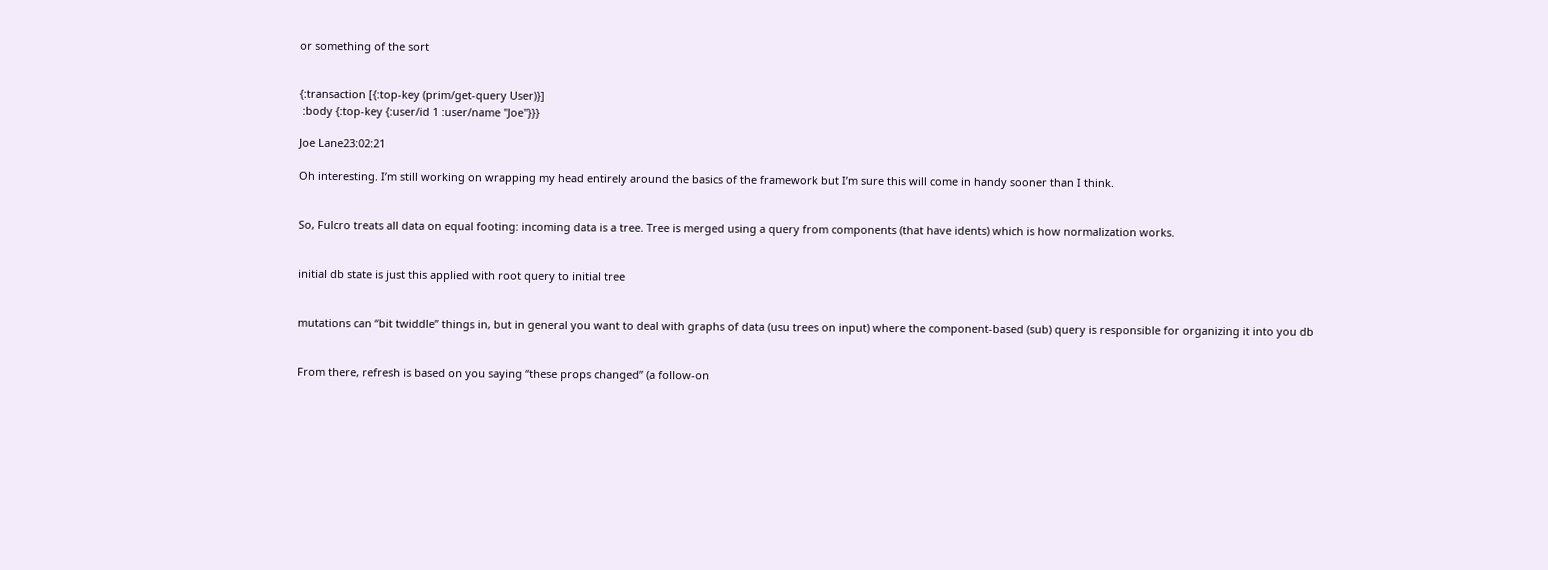or something of the sort


{:transaction [{:top-key (prim/get-query User)}]
 :body {:top-key {:user/id 1 :user/name "Joe"}}}

Joe Lane23:02:21

Oh interesting. I’m still working on wrapping my head entirely around the basics of the framework but I’m sure this will come in handy sooner than I think.


So, Fulcro treats all data on equal footing: incoming data is a tree. Tree is merged using a query from components (that have idents) which is how normalization works.


initial db state is just this applied with root query to initial tree


mutations can “bit twiddle” things in, but in general you want to deal with graphs of data (usu trees on input) where the component-based (sub) query is responsible for organizing it into you db


From there, refresh is based on you saying “these props changed” (a follow-on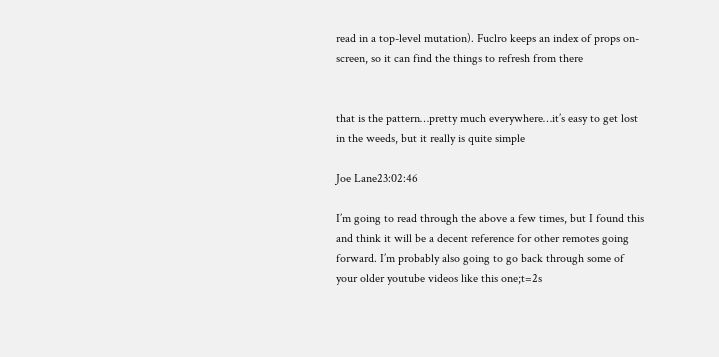read in a top-level mutation). Fuclro keeps an index of props on-screen, so it can find the things to refresh from there


that is the pattern…pretty much everywhere…it’s easy to get lost in the weeds, but it really is quite simple

Joe Lane23:02:46

I’m going to read through the above a few times, but I found this and think it will be a decent reference for other remotes going forward. I’m probably also going to go back through some of your older youtube videos like this one;t=2s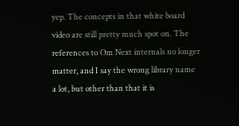yep. The concepts in that white board video are still pretty much spot on. The references to Om Next internals no longer matter, and I say the wrong library name a lot, but other than that it is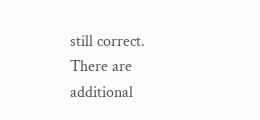still correct. There are additional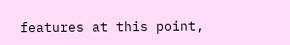features at this point,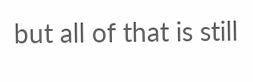but all of that is still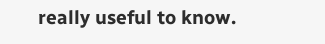really useful to know.